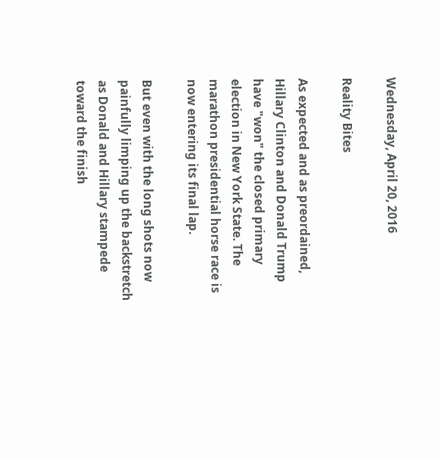Wednesday, April 20, 2016

Reality Bites

As expected and as preordained, Hillary Clinton and Donald Trump have "won" the closed primary election in New York State. The marathon presidential horse race is now entering its final lap.

But even with the long shots now painfully limping up the backstretch as Donald and Hillary stampede toward the finish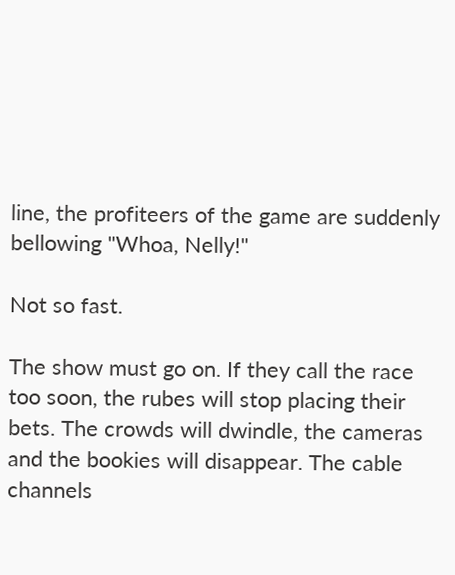line, the profiteers of the game are suddenly bellowing "Whoa, Nelly!"

Not so fast.

The show must go on. If they call the race too soon, the rubes will stop placing their bets. The crowds will dwindle, the cameras and the bookies will disappear. The cable channels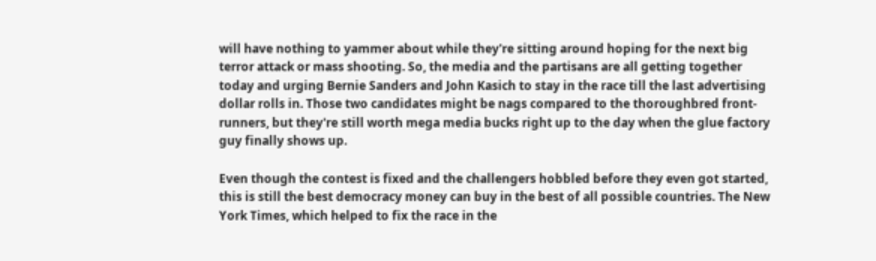will have nothing to yammer about while they're sitting around hoping for the next big terror attack or mass shooting. So, the media and the partisans are all getting together today and urging Bernie Sanders and John Kasich to stay in the race till the last advertising dollar rolls in. Those two candidates might be nags compared to the thoroughbred front-runners, but they're still worth mega media bucks right up to the day when the glue factory guy finally shows up.

Even though the contest is fixed and the challengers hobbled before they even got started, this is still the best democracy money can buy in the best of all possible countries. The New York Times, which helped to fix the race in the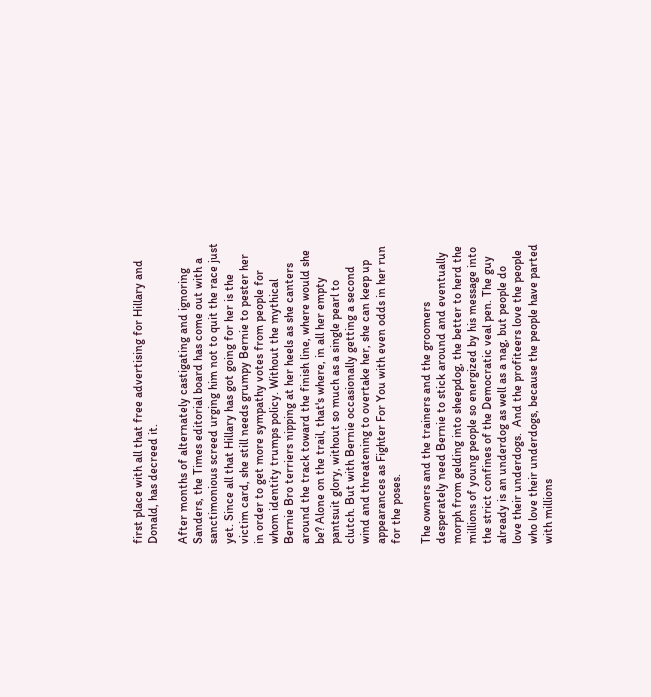first place with all that free advertising for Hillary and Donald, has decreed it.

After months of alternately castigating and ignoring Sanders, the Times editorial board has come out with a sanctimonious screed urging him not to quit the race just yet. Since all that Hillary has got going for her is the victim card, she still needs grumpy Bernie to pester her in order to get more sympathy votes from people for whom identity trumps policy. Without the mythical Bernie Bro terriers nipping at her heels as she canters around the track toward the finish line, where would she be? Alone on the trail, that's where, in all her empty pantsuit glory, without so much as a single pearl to clutch. But with Bernie occasionally getting a second wind and threatening to overtake her, she can keep up appearances as Fighter For You with even odds in her run for the poses.

The owners and the trainers and the groomers desperately need Bernie to stick around and eventually morph from gelding into sheepdog, the better to herd the millions of young people so energized by his message into the strict confines of the Democratic veal pen. The guy already is an underdog as well as a nag, but people do love their underdogs.  And the profiteers love the people who love their underdogs, because the people have parted with millions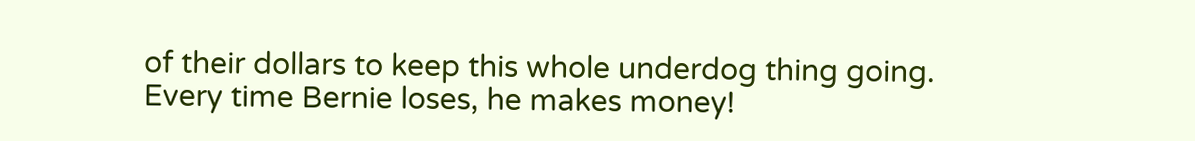of their dollars to keep this whole underdog thing going. Every time Bernie loses, he makes money!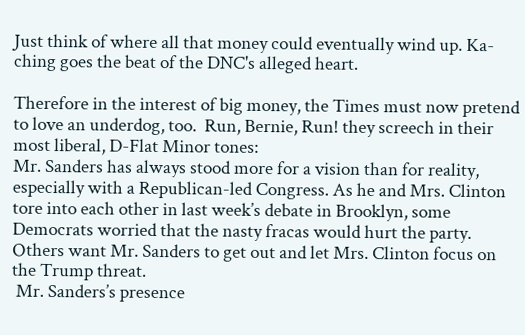Just think of where all that money could eventually wind up. Ka-ching goes the beat of the DNC's alleged heart.

Therefore in the interest of big money, the Times must now pretend to love an underdog, too.  Run, Bernie, Run! they screech in their most liberal, D-Flat Minor tones:
Mr. Sanders has always stood more for a vision than for reality, especially with a Republican-led Congress. As he and Mrs. Clinton tore into each other in last week’s debate in Brooklyn, some Democrats worried that the nasty fracas would hurt the party. Others want Mr. Sanders to get out and let Mrs. Clinton focus on the Trump threat.
 Mr. Sanders’s presence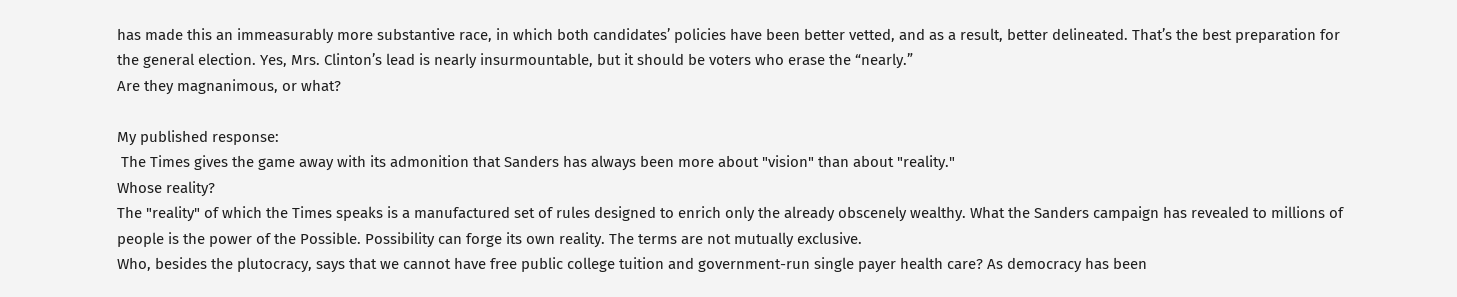has made this an immeasurably more substantive race, in which both candidates’ policies have been better vetted, and as a result, better delineated. That’s the best preparation for the general election. Yes, Mrs. Clinton’s lead is nearly insurmountable, but it should be voters who erase the “nearly.”
Are they magnanimous, or what?

My published response:
 The Times gives the game away with its admonition that Sanders has always been more about "vision" than about "reality."
Whose reality?
The "reality" of which the Times speaks is a manufactured set of rules designed to enrich only the already obscenely wealthy. What the Sanders campaign has revealed to millions of people is the power of the Possible. Possibility can forge its own reality. The terms are not mutually exclusive.
Who, besides the plutocracy, says that we cannot have free public college tuition and government-run single payer health care? As democracy has been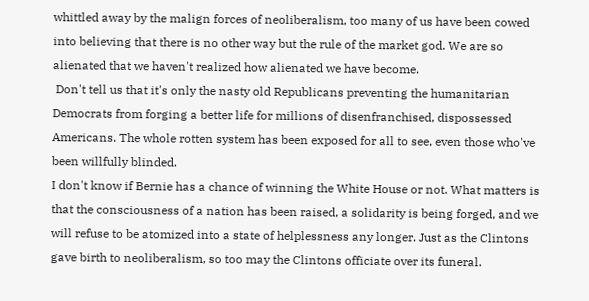whittled away by the malign forces of neoliberalism, too many of us have been cowed into believing that there is no other way but the rule of the market god. We are so alienated that we haven't realized how alienated we have become.
 Don't tell us that it's only the nasty old Republicans preventing the humanitarian Democrats from forging a better life for millions of disenfranchised, dispossessed Americans. The whole rotten system has been exposed for all to see, even those who've been willfully blinded.
I don't know if Bernie has a chance of winning the White House or not. What matters is that the consciousness of a nation has been raised, a solidarity is being forged, and we will refuse to be atomized into a state of helplessness any longer. Just as the Clintons gave birth to neoliberalism, so too may the Clintons officiate over its funeral.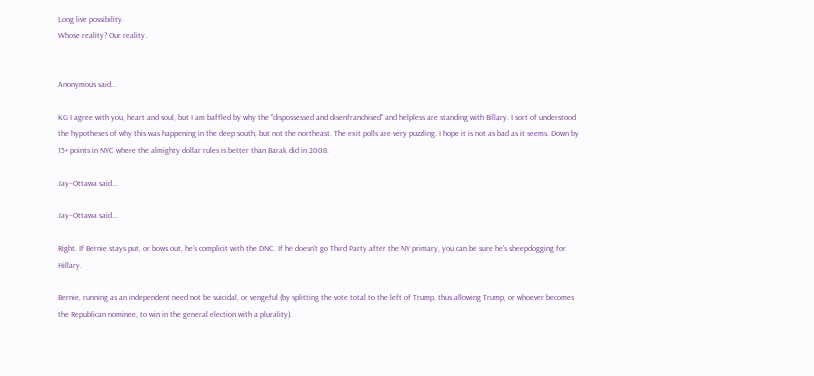Long live possibility.
Whose reality? Our reality.


Anonymous said...

KG I agree with you, heart and soul, but I am baffled by why the "dispossessed and disenfranchised" and helpless are standing with Billary. I sort of understood the hypotheses of why this was happening in the deep south, but not the northeast. The exit polls are very puzzling. I hope it is not as bad as it seems. Down by 15+ points in NYC where the almighty dollar rules is better than Barak did in 2008.

Jay–Ottawa said...

Jay–Ottawa said...

Right. If Bernie stays put, or bows out, he's complicit with the DNC. If he doesn't go Third Party after the NY primary, you can be sure he's sheepdogging for Hillary.

Bernie, running as an independent need not be suicidal, or vengeful (by splitting the vote total to the left of Trump, thus allowing Trump, or whoever becomes the Republican nominee, to win in the general election with a plurality).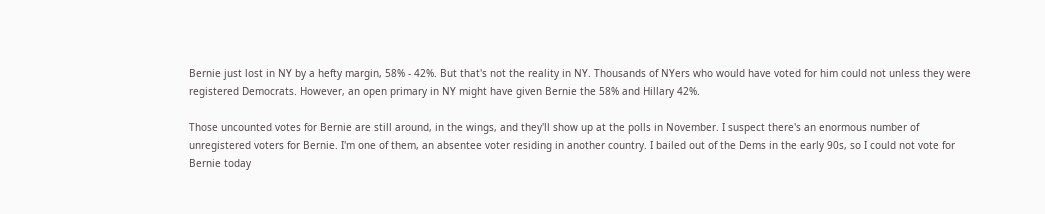Bernie just lost in NY by a hefty margin, 58% - 42%. But that's not the reality in NY. Thousands of NYers who would have voted for him could not unless they were registered Democrats. However, an open primary in NY might have given Bernie the 58% and Hillary 42%.

Those uncounted votes for Bernie are still around, in the wings, and they'll show up at the polls in November. I suspect there's an enormous number of unregistered voters for Bernie. I'm one of them, an absentee voter residing in another country. I bailed out of the Dems in the early 90s, so I could not vote for Bernie today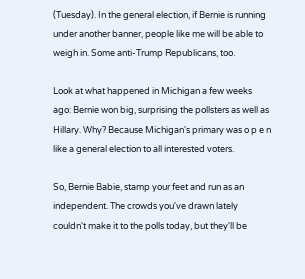(Tuesday). In the general election, if Bernie is running under another banner, people like me will be able to weigh in. Some anti-Trump Republicans, too.

Look at what happened in Michigan a few weeks ago: Bernie won big, surprising the pollsters as well as Hillary. Why? Because Michigan's primary was o p e n like a general election to all interested voters.

So, Bernie Babie, stamp your feet and run as an independent. The crowds you've drawn lately couldn't make it to the polls today, but they'll be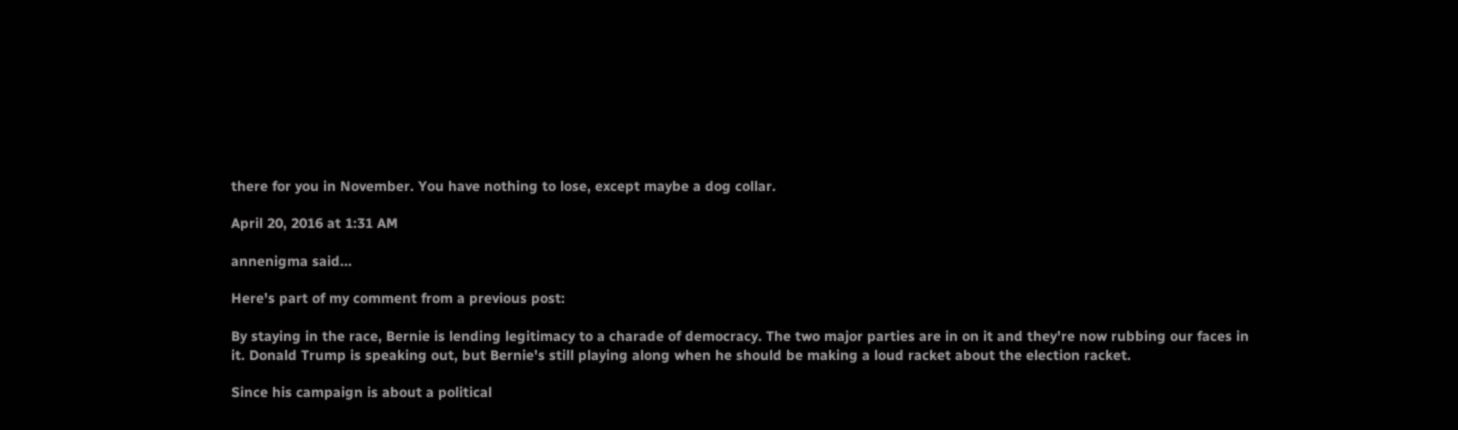there for you in November. You have nothing to lose, except maybe a dog collar.

April 20, 2016 at 1:31 AM

annenigma said...

Here's part of my comment from a previous post:

By staying in the race, Bernie is lending legitimacy to a charade of democracy. The two major parties are in on it and they're now rubbing our faces in it. Donald Trump is speaking out, but Bernie's still playing along when he should be making a loud racket about the election racket.

Since his campaign is about a political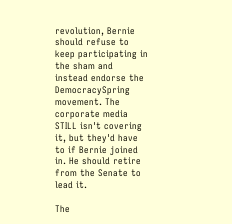revolution, Bernie should refuse to keep participating in the sham and instead endorse the DemocracySpring movement. The corporate media STILL isn't covering it, but they'd have to if Bernie joined in. He should retire from the Senate to lead it.

The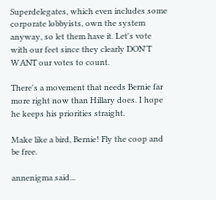Superdelegates, which even includes some corporate lobbyists, own the system anyway, so let them have it. Let's vote with our feet since they clearly DON'T WANT our votes to count.

There's a movement that needs Bernie far more right now than Hillary does. I hope he keeps his priorities straight.

Make like a bird, Bernie! Fly the coop and be free.

annenigma said...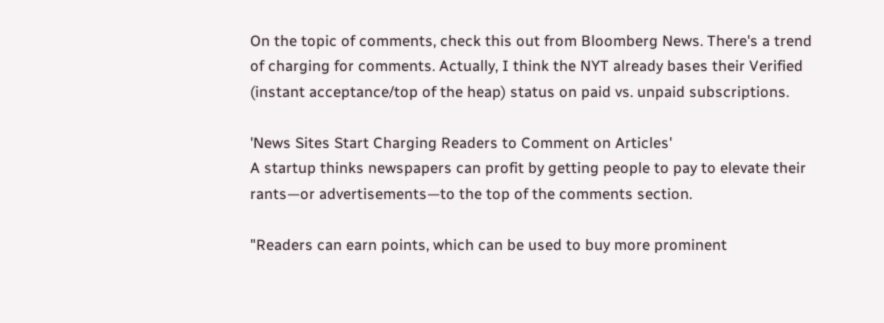On the topic of comments, check this out from Bloomberg News. There's a trend of charging for comments. Actually, I think the NYT already bases their Verified (instant acceptance/top of the heap) status on paid vs. unpaid subscriptions.

'News Sites Start Charging Readers to Comment on Articles'
A startup thinks newspapers can profit by getting people to pay to elevate their rants—or advertisements—to the top of the comments section.

"Readers can earn points, which can be used to buy more prominent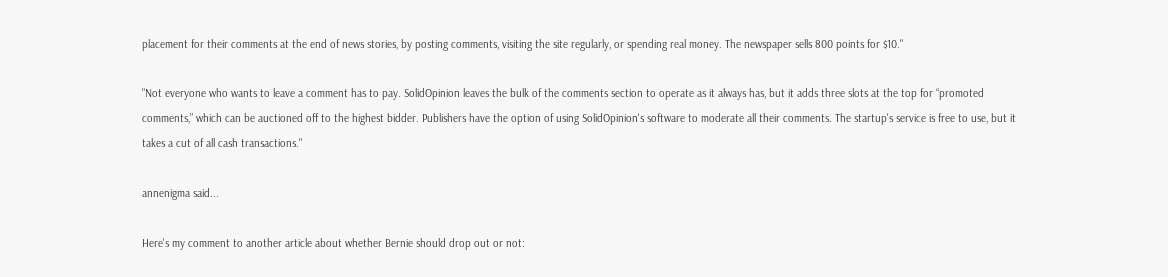placement for their comments at the end of news stories, by posting comments, visiting the site regularly, or spending real money. The newspaper sells 800 points for $10."

"Not everyone who wants to leave a comment has to pay. SolidOpinion leaves the bulk of the comments section to operate as it always has, but it adds three slots at the top for “promoted comments,” which can be auctioned off to the highest bidder. Publishers have the option of using SolidOpinion's software to moderate all their comments. The startup's service is free to use, but it takes a cut of all cash transactions."

annenigma said...

Here's my comment to another article about whether Bernie should drop out or not: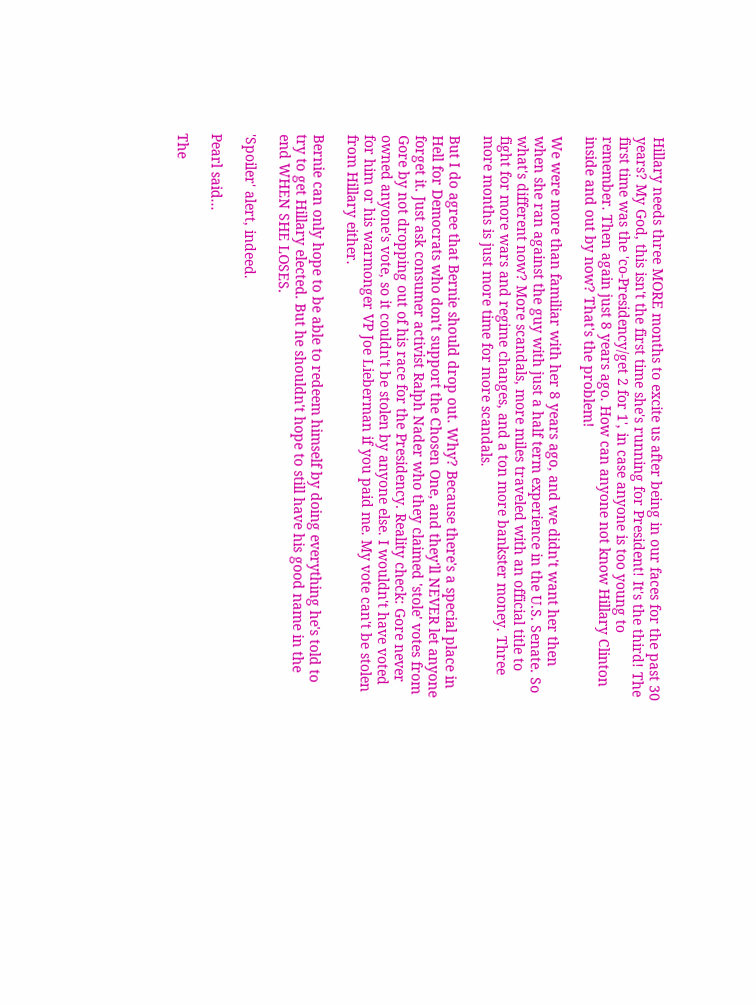Hillary needs three MORE months to excite us after being in our faces for the past 30 years? My God, this isn't the first time she's running for President! It's the third! The first time was the 'co-Presidency/get 2 for 1', in case anyone is too young to remember. Then again just 8 years ago. How can anyone not know Hillary Clinton inside and out by now? That's the problem!

We were more than familiar with her 8 years ago, and we didn't want her then when she ran against the guy with just a half term experience in the U.S. Senate. So what's different now? More scandals, more miles traveled with an official title to fight for more wars and regime changes, and a ton more bankster money. Three more months is just more time for more scandals.

But I do agree that Bernie should drop out. Why? Because there's a special place in Hell for Democrats who don't support the Chosen One, and they'll NEVER let anyone forget it. Just ask consumer activist Ralph Nader who they claimed 'stole' votes from Gore by not dropping out of his race for the Presidency. Reality check: Gore never owned anyone's vote, so it couldn't be stolen by anyone else. I wouldn't have voted for him or his warmonger VP Joe Lieberman if you paid me. My vote can't be stolen from Hillary either.

Bernie can only hope to be able to redeem himself by doing everything he's told to try to get Hillary elected. But he shouldn't hope to still have his good name in the end WHEN SHE LOSES.

'Spoiler' alert, indeed.

Pearl said...

The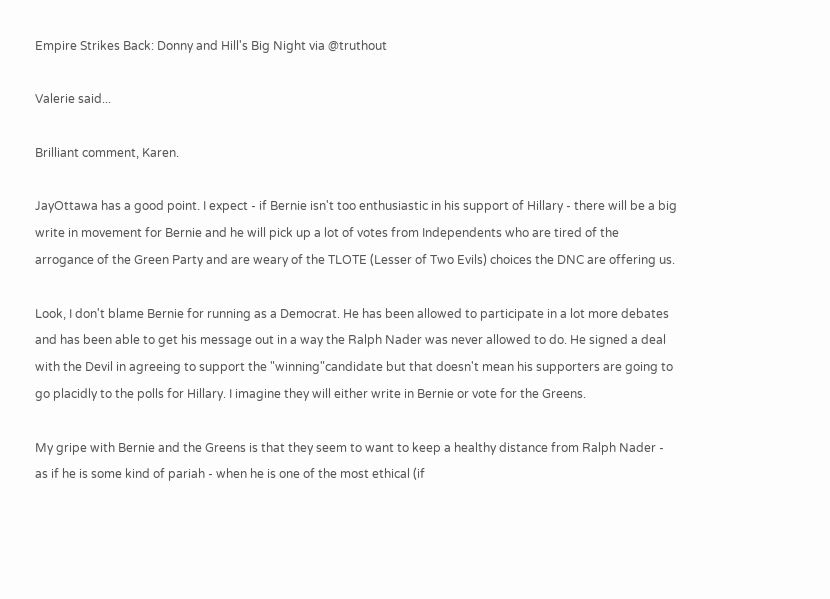Empire Strikes Back: Donny and Hill's Big Night via @truthout

Valerie said...

Brilliant comment, Karen.

JayOttawa has a good point. I expect - if Bernie isn't too enthusiastic in his support of Hillary - there will be a big write in movement for Bernie and he will pick up a lot of votes from Independents who are tired of the arrogance of the Green Party and are weary of the TLOTE (Lesser of Two Evils) choices the DNC are offering us.

Look, I don't blame Bernie for running as a Democrat. He has been allowed to participate in a lot more debates and has been able to get his message out in a way the Ralph Nader was never allowed to do. He signed a deal with the Devil in agreeing to support the "winning"candidate but that doesn't mean his supporters are going to go placidly to the polls for Hillary. I imagine they will either write in Bernie or vote for the Greens.

My gripe with Bernie and the Greens is that they seem to want to keep a healthy distance from Ralph Nader - as if he is some kind of pariah - when he is one of the most ethical (if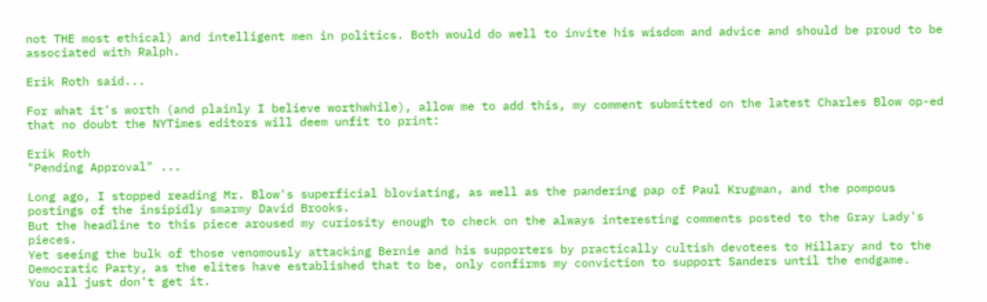not THE most ethical) and intelligent men in politics. Both would do well to invite his wisdom and advice and should be proud to be associated with Ralph.

Erik Roth said...

For what it's worth (and plainly I believe worthwhile), allow me to add this, my comment submitted on the latest Charles Blow op-ed that no doubt the NYTimes editors will deem unfit to print:

Erik Roth
"Pending Approval" ...

Long ago, I stopped reading Mr. Blow's superficial bloviating, as well as the pandering pap of Paul Krugman, and the pompous postings of the insipidly smarmy David Brooks.
But the headline to this piece aroused my curiosity enough to check on the always interesting comments posted to the Gray Lady's pieces.
Yet seeing the bulk of those venomously attacking Bernie and his supporters by practically cultish devotees to Hillary and to the Democratic Party, as the elites have established that to be, only confirms my conviction to support Sanders until the endgame.
You all just don't get it.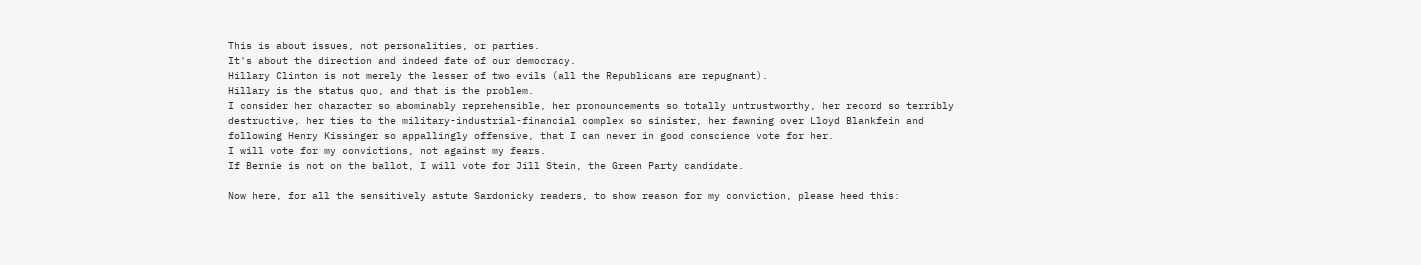This is about issues, not personalities, or parties.
It's about the direction and indeed fate of our democracy.
Hillary Clinton is not merely the lesser of two evils (all the Republicans are repugnant).
Hillary is the status quo, and that is the problem.
I consider her character so abominably reprehensible, her pronouncements so totally untrustworthy, her record so terribly destructive, her ties to the military-industrial-financial complex so sinister, her fawning over Lloyd Blankfein and following Henry Kissinger so appallingly offensive, that I can never in good conscience vote for her.
I will vote for my convictions, not against my fears.
If Bernie is not on the ballot, I will vote for Jill Stein, the Green Party candidate.

Now here, for all the sensitively astute Sardonicky readers, to show reason for my conviction, please heed this: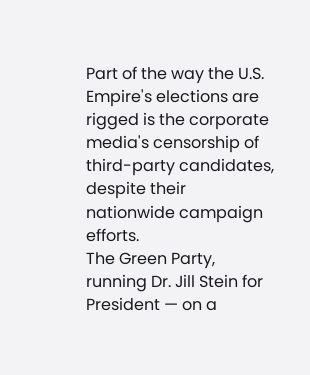Part of the way the U.S. Empire's elections are rigged is the corporate media's censorship of third-party candidates, despite their nationwide campaign efforts.
The Green Party, running Dr. Jill Stein for President — on a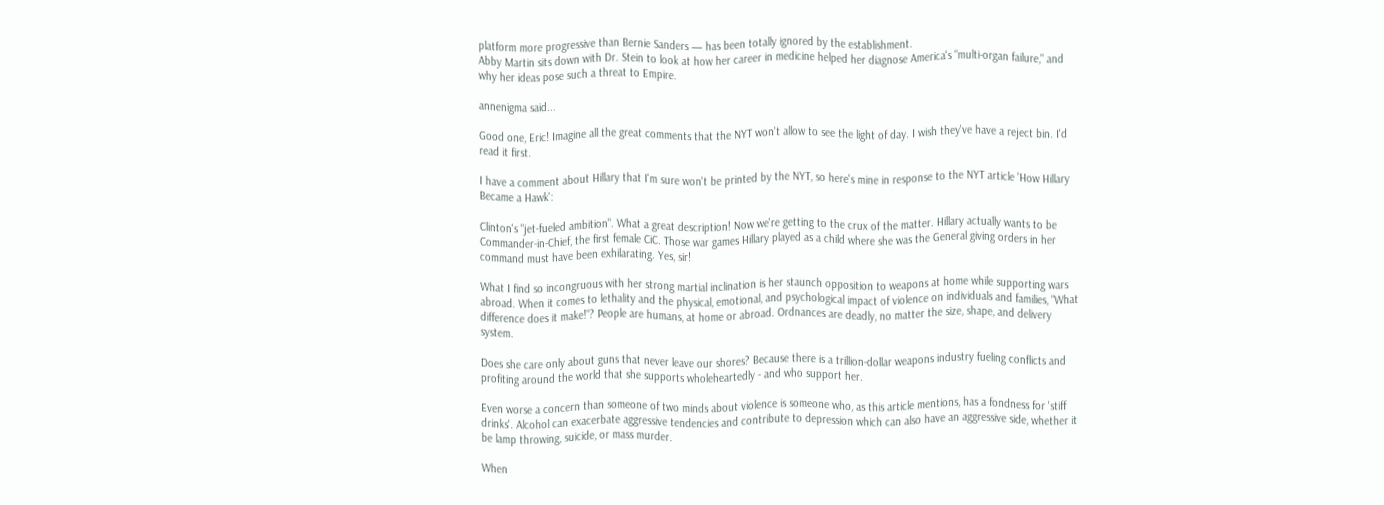platform more progressive than Bernie Sanders — has been totally ignored by the establishment.
Abby Martin sits down with Dr. Stein to look at how her career in medicine helped her diagnose America's "multi-organ failure," and why her ideas pose such a threat to Empire.

annenigma said...

Good one, Eric! Imagine all the great comments that the NYT won't allow to see the light of day. I wish they've have a reject bin. I'd read it first.

I have a comment about Hillary that I'm sure won't be printed by the NYT, so here's mine in response to the NYT article 'How Hillary Became a Hawk':

Clinton's "jet-fueled ambition". What a great description! Now we're getting to the crux of the matter. Hillary actually wants to be Commander-in-Chief, the first female CiC. Those war games Hillary played as a child where she was the General giving orders in her command must have been exhilarating. Yes, sir!

What I find so incongruous with her strong martial inclination is her staunch opposition to weapons at home while supporting wars abroad. When it comes to lethality and the physical, emotional, and psychological impact of violence on individuals and families, "What difference does it make!"? People are humans, at home or abroad. Ordnances are deadly, no matter the size, shape, and delivery system.

Does she care only about guns that never leave our shores? Because there is a trillion-dollar weapons industry fueling conflicts and profiting around the world that she supports wholeheartedly - and who support her.

Even worse a concern than someone of two minds about violence is someone who, as this article mentions, has a fondness for 'stiff drinks'. Alcohol can exacerbate aggressive tendencies and contribute to depression which can also have an aggressive side, whether it be lamp throwing, suicide, or mass murder.

When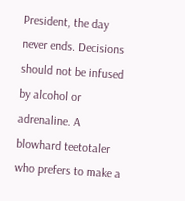President, the day never ends. Decisions should not be infused by alcohol or adrenaline. A blowhard teetotaler who prefers to make a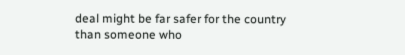deal might be far safer for the country than someone who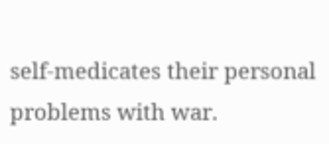self-medicates their personal problems with war.